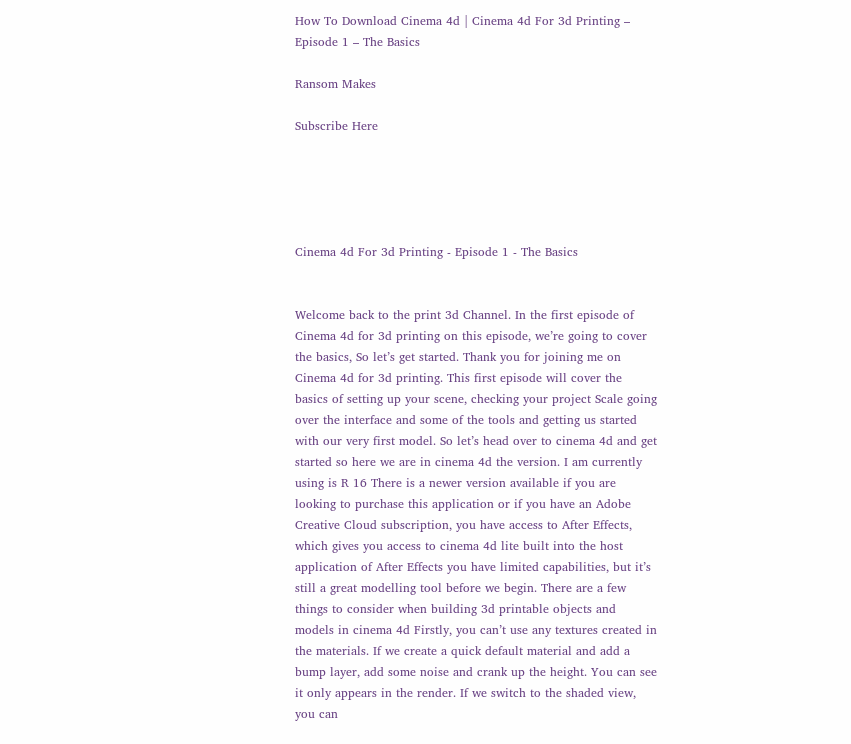How To Download Cinema 4d | Cinema 4d For 3d Printing – Episode 1 – The Basics

Ransom Makes

Subscribe Here





Cinema 4d For 3d Printing - Episode 1 - The Basics


Welcome back to the print 3d Channel. In the first episode of Cinema 4d for 3d printing on this episode, we’re going to cover the basics, So let’s get started. Thank you for joining me on Cinema 4d for 3d printing. This first episode will cover the basics of setting up your scene, checking your project Scale going over the interface and some of the tools and getting us started with our very first model. So let’s head over to cinema 4d and get started so here we are in cinema 4d the version. I am currently using is R 16 There is a newer version available if you are looking to purchase this application or if you have an Adobe Creative Cloud subscription, you have access to After Effects, which gives you access to cinema 4d lite built into the host application of After Effects you have limited capabilities, but it’s still a great modelling tool before we begin. There are a few things to consider when building 3d printable objects and models in cinema 4d Firstly, you can’t use any textures created in the materials. If we create a quick default material and add a bump layer, add some noise and crank up the height. You can see it only appears in the render. If we switch to the shaded view, you can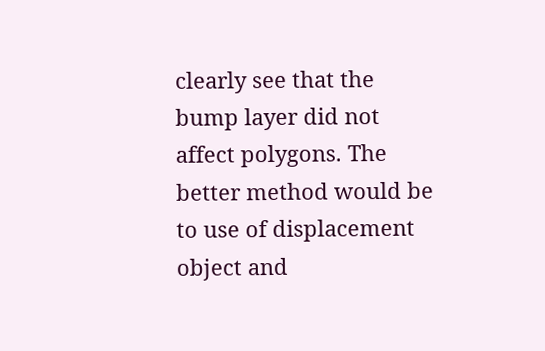clearly see that the bump layer did not affect polygons. The better method would be to use of displacement object and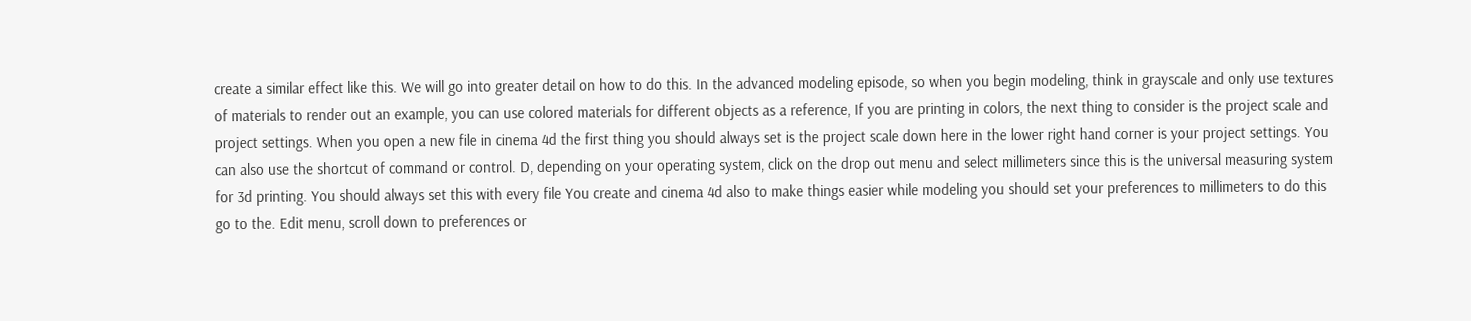create a similar effect like this. We will go into greater detail on how to do this. In the advanced modeling episode, so when you begin modeling, think in grayscale and only use textures of materials to render out an example, you can use colored materials for different objects as a reference, If you are printing in colors, the next thing to consider is the project scale and project settings. When you open a new file in cinema 4d the first thing you should always set is the project scale down here in the lower right hand corner is your project settings. You can also use the shortcut of command or control. D, depending on your operating system, click on the drop out menu and select millimeters since this is the universal measuring system for 3d printing. You should always set this with every file You create and cinema 4d also to make things easier while modeling you should set your preferences to millimeters to do this go to the. Edit menu, scroll down to preferences or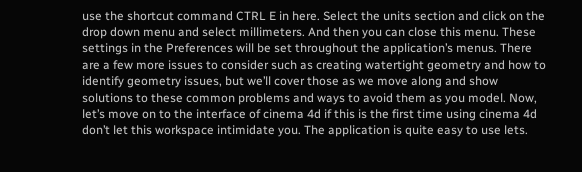use the shortcut command CTRL E in here. Select the units section and click on the drop down menu and select millimeters. And then you can close this menu. These settings in the Preferences will be set throughout the application’s menus. There are a few more issues to consider such as creating watertight geometry and how to identify geometry issues, but we’ll cover those as we move along and show solutions to these common problems and ways to avoid them as you model. Now, let’s move on to the interface of cinema 4d if this is the first time using cinema 4d don’t let this workspace intimidate you. The application is quite easy to use lets.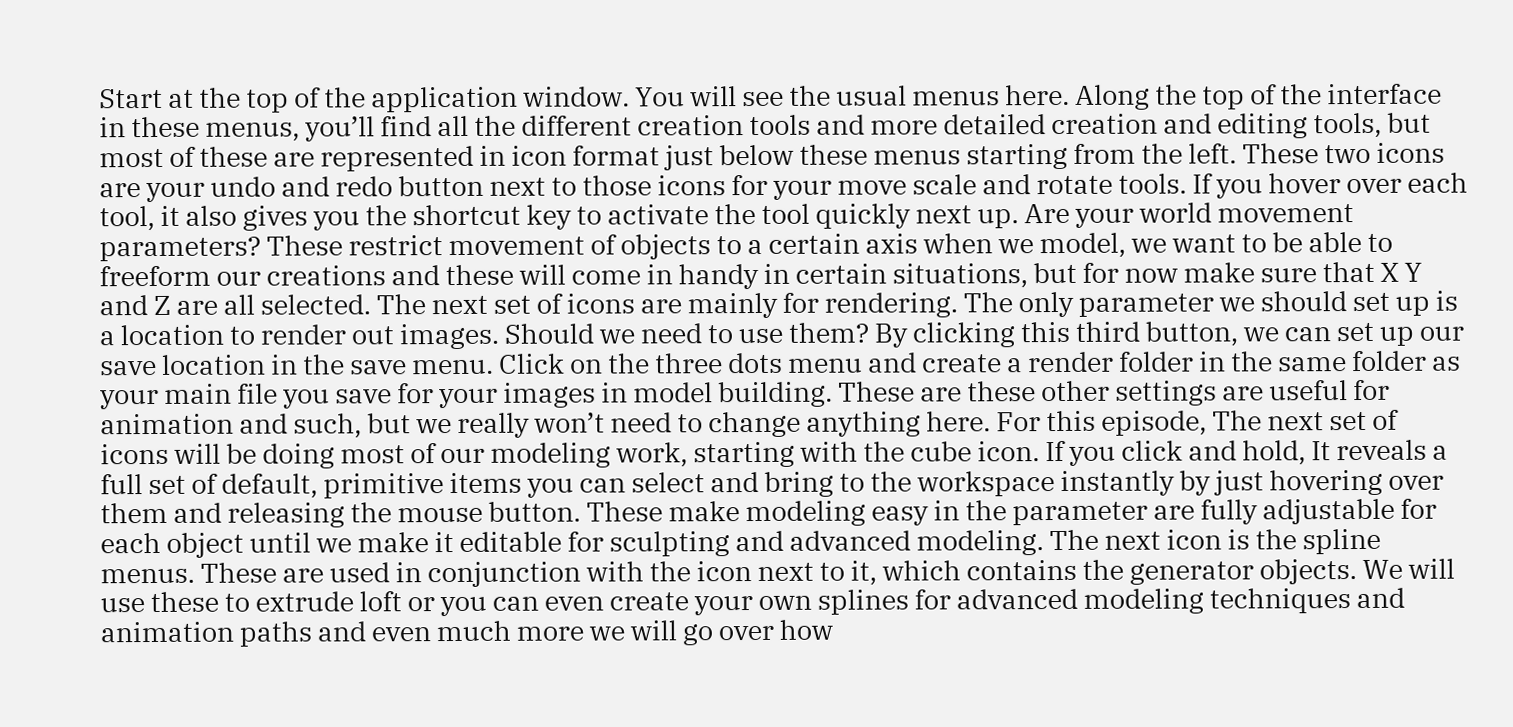Start at the top of the application window. You will see the usual menus here. Along the top of the interface in these menus, you’ll find all the different creation tools and more detailed creation and editing tools, but most of these are represented in icon format just below these menus starting from the left. These two icons are your undo and redo button next to those icons for your move scale and rotate tools. If you hover over each tool, it also gives you the shortcut key to activate the tool quickly next up. Are your world movement parameters? These restrict movement of objects to a certain axis when we model, we want to be able to freeform our creations and these will come in handy in certain situations, but for now make sure that X Y and Z are all selected. The next set of icons are mainly for rendering. The only parameter we should set up is a location to render out images. Should we need to use them? By clicking this third button, we can set up our save location in the save menu. Click on the three dots menu and create a render folder in the same folder as your main file you save for your images in model building. These are these other settings are useful for animation and such, but we really won’t need to change anything here. For this episode, The next set of icons will be doing most of our modeling work, starting with the cube icon. If you click and hold, It reveals a full set of default, primitive items you can select and bring to the workspace instantly by just hovering over them and releasing the mouse button. These make modeling easy in the parameter are fully adjustable for each object until we make it editable for sculpting and advanced modeling. The next icon is the spline menus. These are used in conjunction with the icon next to it, which contains the generator objects. We will use these to extrude loft or you can even create your own splines for advanced modeling techniques and animation paths and even much more we will go over how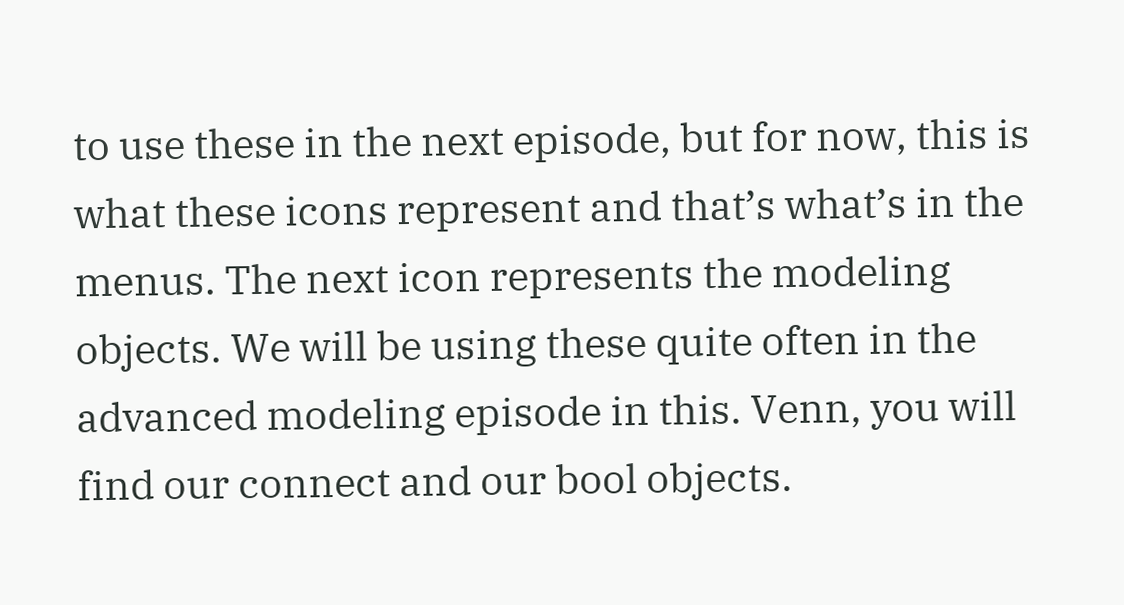to use these in the next episode, but for now, this is what these icons represent and that’s what’s in the menus. The next icon represents the modeling objects. We will be using these quite often in the advanced modeling episode in this. Venn, you will find our connect and our bool objects.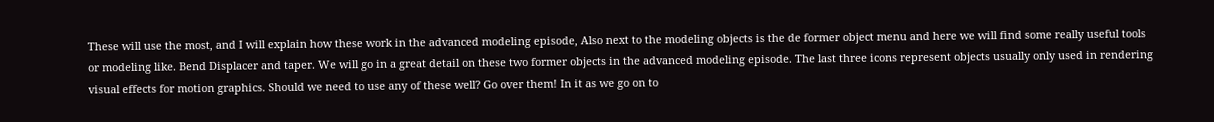These will use the most, and I will explain how these work in the advanced modeling episode, Also next to the modeling objects is the de former object menu and here we will find some really useful tools or modeling like. Bend Displacer and taper. We will go in a great detail on these two former objects in the advanced modeling episode. The last three icons represent objects usually only used in rendering visual effects for motion graphics. Should we need to use any of these well? Go over them! In it as we go on to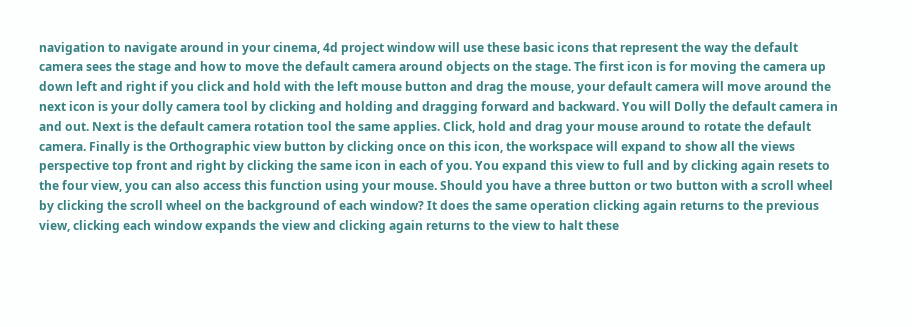navigation to navigate around in your cinema, 4d project window will use these basic icons that represent the way the default camera sees the stage and how to move the default camera around objects on the stage. The first icon is for moving the camera up down left and right if you click and hold with the left mouse button and drag the mouse, your default camera will move around the next icon is your dolly camera tool by clicking and holding and dragging forward and backward. You will Dolly the default camera in and out. Next is the default camera rotation tool the same applies. Click, hold and drag your mouse around to rotate the default camera. Finally is the Orthographic view button by clicking once on this icon, the workspace will expand to show all the views perspective top front and right by clicking the same icon in each of you. You expand this view to full and by clicking again resets to the four view, you can also access this function using your mouse. Should you have a three button or two button with a scroll wheel by clicking the scroll wheel on the background of each window? It does the same operation clicking again returns to the previous view, clicking each window expands the view and clicking again returns to the view to halt these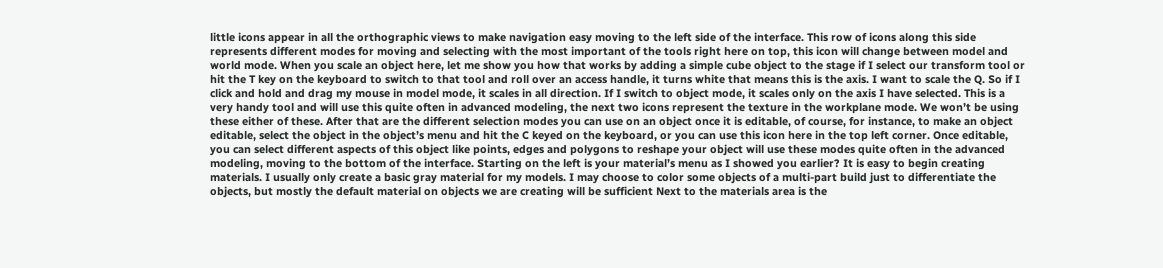little icons appear in all the orthographic views to make navigation easy moving to the left side of the interface. This row of icons along this side represents different modes for moving and selecting with the most important of the tools right here on top, this icon will change between model and world mode. When you scale an object here, let me show you how that works by adding a simple cube object to the stage if I select our transform tool or hit the T key on the keyboard to switch to that tool and roll over an access handle, it turns white that means this is the axis. I want to scale the Q. So if I click and hold and drag my mouse in model mode, it scales in all direction. If I switch to object mode, it scales only on the axis I have selected. This is a very handy tool and will use this quite often in advanced modeling, the next two icons represent the texture in the workplane mode. We won’t be using these either of these. After that are the different selection modes you can use on an object once it is editable, of course, for instance, to make an object editable, select the object in the object’s menu and hit the C keyed on the keyboard, or you can use this icon here in the top left corner. Once editable, you can select different aspects of this object like points, edges and polygons to reshape your object will use these modes quite often in the advanced modeling, moving to the bottom of the interface. Starting on the left is your material’s menu as I showed you earlier? It is easy to begin creating materials. I usually only create a basic gray material for my models. I may choose to color some objects of a multi-part build just to differentiate the objects, but mostly the default material on objects we are creating will be sufficient Next to the materials area is the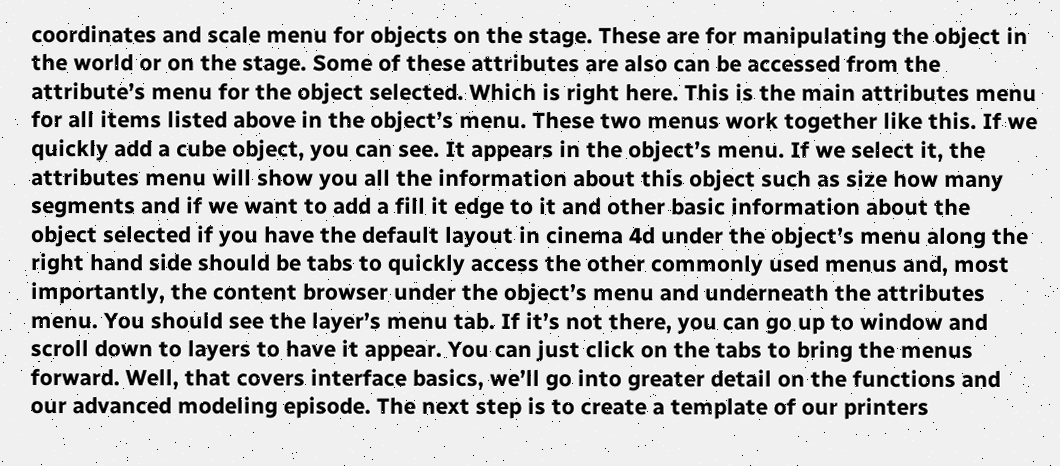coordinates and scale menu for objects on the stage. These are for manipulating the object in the world or on the stage. Some of these attributes are also can be accessed from the attribute’s menu for the object selected. Which is right here. This is the main attributes menu for all items listed above in the object’s menu. These two menus work together like this. If we quickly add a cube object, you can see. It appears in the object’s menu. If we select it, the attributes menu will show you all the information about this object such as size how many segments and if we want to add a fill it edge to it and other basic information about the object selected if you have the default layout in cinema 4d under the object’s menu along the right hand side should be tabs to quickly access the other commonly used menus and, most importantly, the content browser under the object’s menu and underneath the attributes menu. You should see the layer’s menu tab. If it’s not there, you can go up to window and scroll down to layers to have it appear. You can just click on the tabs to bring the menus forward. Well, that covers interface basics, we’ll go into greater detail on the functions and our advanced modeling episode. The next step is to create a template of our printers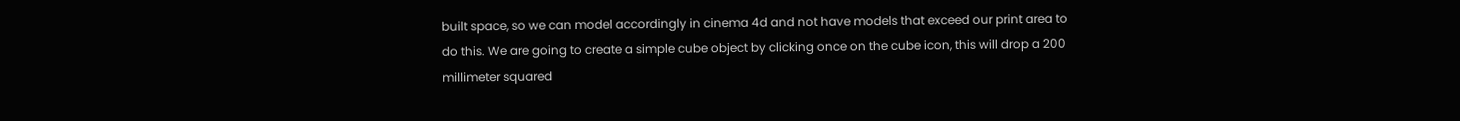built space, so we can model accordingly in cinema 4d and not have models that exceed our print area to do this. We are going to create a simple cube object by clicking once on the cube icon, this will drop a 200 millimeter squared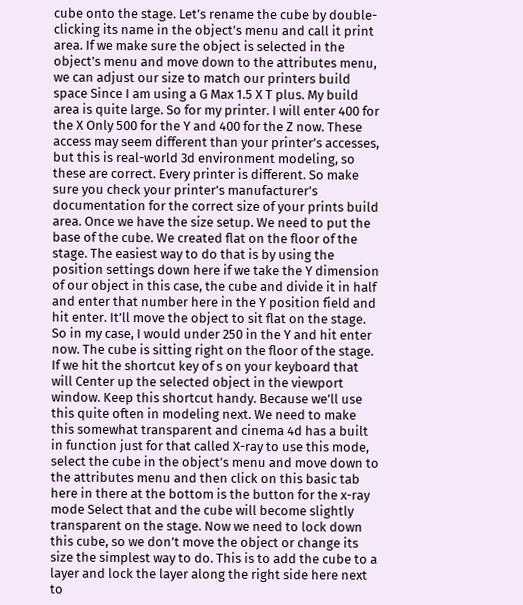cube onto the stage. Let’s rename the cube by double-clicking its name in the object’s menu and call it print area. If we make sure the object is selected in the object’s menu and move down to the attributes menu, we can adjust our size to match our printers build space Since I am using a G Max 1.5 X T plus. My build area is quite large. So for my printer. I will enter 400 for the X Only 500 for the Y and 400 for the Z now. These access may seem different than your printer’s accesses, but this is real-world 3d environment modeling, so these are correct. Every printer is different. So make sure you check your printer’s manufacturer’s documentation for the correct size of your prints build area. Once we have the size setup. We need to put the base of the cube. We created flat on the floor of the stage. The easiest way to do that is by using the position settings down here if we take the Y dimension of our object in this case, the cube and divide it in half and enter that number here in the Y position field and hit enter. It’ll move the object to sit flat on the stage. So in my case, I would under 250 in the Y and hit enter now. The cube is sitting right on the floor of the stage. If we hit the shortcut key of s on your keyboard that will Center up the selected object in the viewport window. Keep this shortcut handy. Because we’ll use this quite often in modeling next. We need to make this somewhat transparent and cinema 4d has a built in function just for that called X-ray to use this mode, select the cube in the object’s menu and move down to the attributes menu and then click on this basic tab here in there at the bottom is the button for the x-ray mode Select that and the cube will become slightly transparent on the stage. Now we need to lock down this cube, so we don’t move the object or change its size the simplest way to do. This is to add the cube to a layer and lock the layer along the right side here next to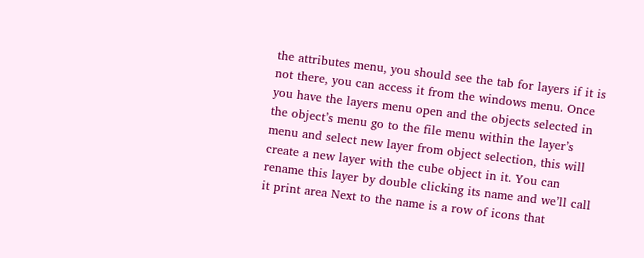the attributes menu, you should see the tab for layers if it is not there, you can access it from the windows menu. Once you have the layers menu open and the objects selected in the object’s menu go to the file menu within the layer’s menu and select new layer from object selection, this will create a new layer with the cube object in it. You can rename this layer by double clicking its name and we’ll call it print area Next to the name is a row of icons that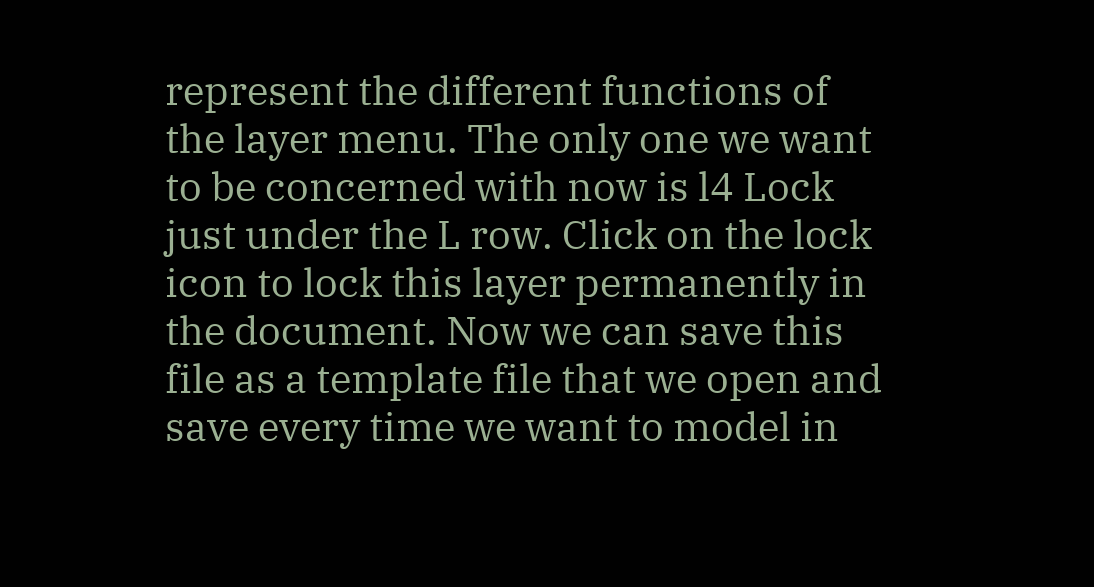represent the different functions of the layer menu. The only one we want to be concerned with now is l4 Lock just under the L row. Click on the lock icon to lock this layer permanently in the document. Now we can save this file as a template file that we open and save every time we want to model in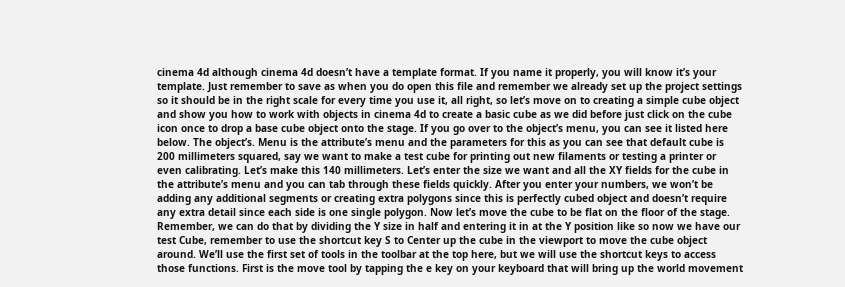cinema 4d although cinema 4d doesn’t have a template format. If you name it properly, you will know it’s your template. Just remember to save as when you do open this file and remember we already set up the project settings so it should be in the right scale for every time you use it, all right, so let’s move on to creating a simple cube object and show you how to work with objects in cinema 4d to create a basic cube as we did before just click on the cube icon once to drop a base cube object onto the stage. If you go over to the object’s menu, you can see it listed here below. The object’s. Menu is the attribute’s menu and the parameters for this as you can see that default cube is 200 millimeters squared, say we want to make a test cube for printing out new filaments or testing a printer or even calibrating. Let’s make this 140 millimeters. Let’s enter the size we want and all the XY fields for the cube in the attribute’s menu and you can tab through these fields quickly. After you enter your numbers, we won’t be adding any additional segments or creating extra polygons since this is perfectly cubed object and doesn’t require any extra detail since each side is one single polygon. Now let’s move the cube to be flat on the floor of the stage. Remember, we can do that by dividing the Y size in half and entering it in at the Y position like so now we have our test Cube, remember to use the shortcut key S to Center up the cube in the viewport to move the cube object around. We’ll use the first set of tools in the toolbar at the top here, but we will use the shortcut keys to access those functions. First is the move tool by tapping the e key on your keyboard that will bring up the world movement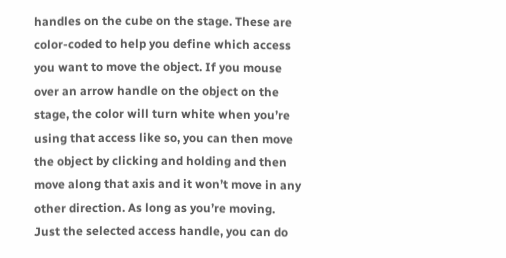handles on the cube on the stage. These are color-coded to help you define which access you want to move the object. If you mouse over an arrow handle on the object on the stage, the color will turn white when you’re using that access like so, you can then move the object by clicking and holding and then move along that axis and it won’t move in any other direction. As long as you’re moving. Just the selected access handle, you can do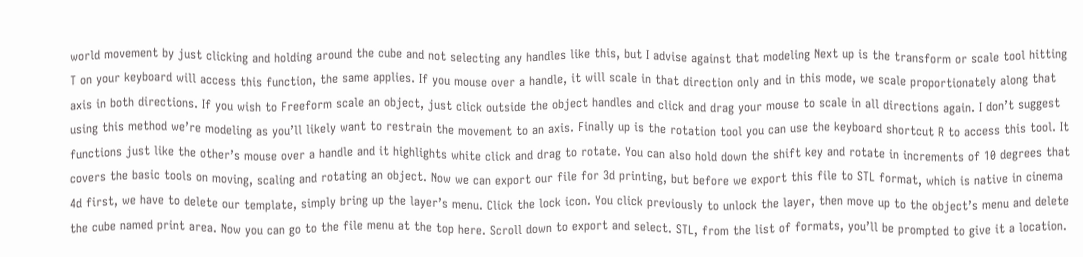world movement by just clicking and holding around the cube and not selecting any handles like this, but I advise against that modeling Next up is the transform or scale tool hitting T on your keyboard will access this function, the same applies. If you mouse over a handle, it will scale in that direction only and in this mode, we scale proportionately along that axis in both directions. If you wish to Freeform scale an object, just click outside the object handles and click and drag your mouse to scale in all directions again. I don’t suggest using this method we’re modeling as you’ll likely want to restrain the movement to an axis. Finally up is the rotation tool you can use the keyboard shortcut R to access this tool. It functions just like the other’s mouse over a handle and it highlights white click and drag to rotate. You can also hold down the shift key and rotate in increments of 10 degrees that covers the basic tools on moving, scaling and rotating an object. Now we can export our file for 3d printing, but before we export this file to STL format, which is native in cinema 4d first, we have to delete our template, simply bring up the layer’s menu. Click the lock icon. You click previously to unlock the layer, then move up to the object’s menu and delete the cube named print area. Now you can go to the file menu at the top here. Scroll down to export and select. STL, from the list of formats, you’ll be prompted to give it a location.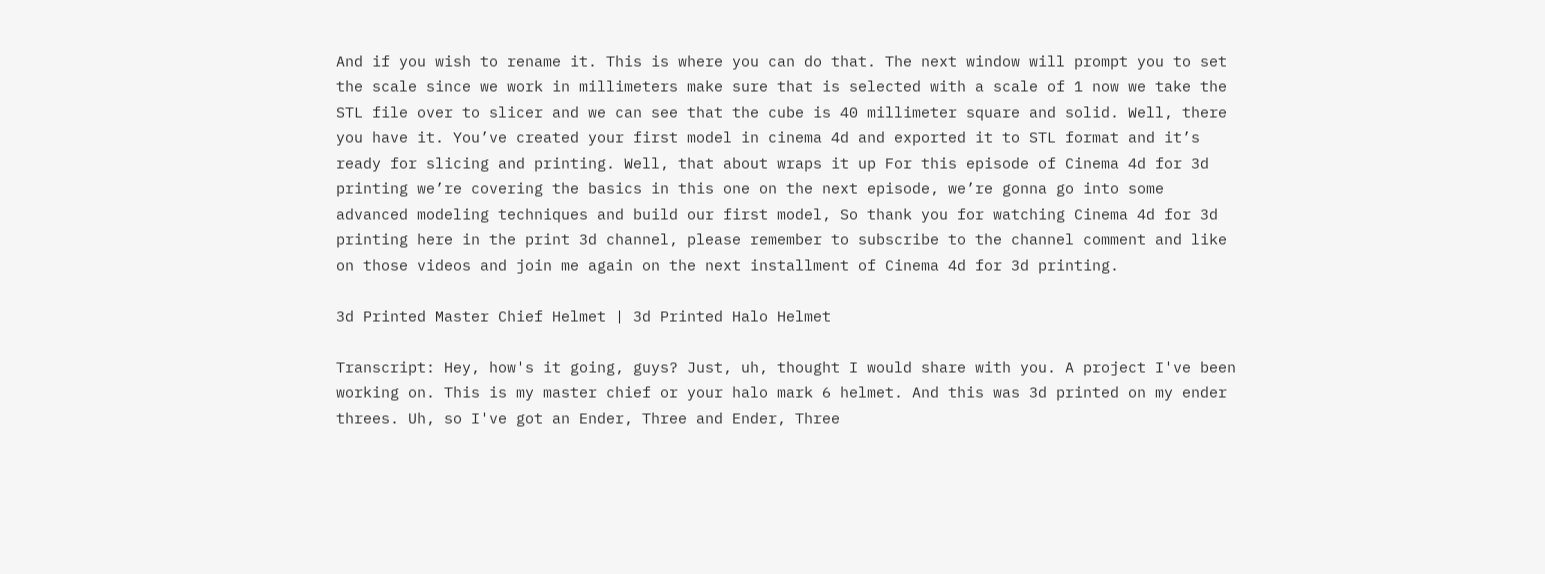And if you wish to rename it. This is where you can do that. The next window will prompt you to set the scale since we work in millimeters make sure that is selected with a scale of 1 now we take the STL file over to slicer and we can see that the cube is 40 millimeter square and solid. Well, there you have it. You’ve created your first model in cinema 4d and exported it to STL format and it’s ready for slicing and printing. Well, that about wraps it up For this episode of Cinema 4d for 3d printing we’re covering the basics in this one on the next episode, we’re gonna go into some advanced modeling techniques and build our first model, So thank you for watching Cinema 4d for 3d printing here in the print 3d channel, please remember to subscribe to the channel comment and like on those videos and join me again on the next installment of Cinema 4d for 3d printing.

3d Printed Master Chief Helmet | 3d Printed Halo Helmet

Transcript: Hey, how's it going, guys? Just, uh, thought I would share with you. A project I've been working on. This is my master chief or your halo mark 6 helmet. And this was 3d printed on my ender threes. Uh, so I've got an Ender, Three and Ender, Three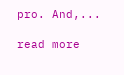pro. And,...

read more